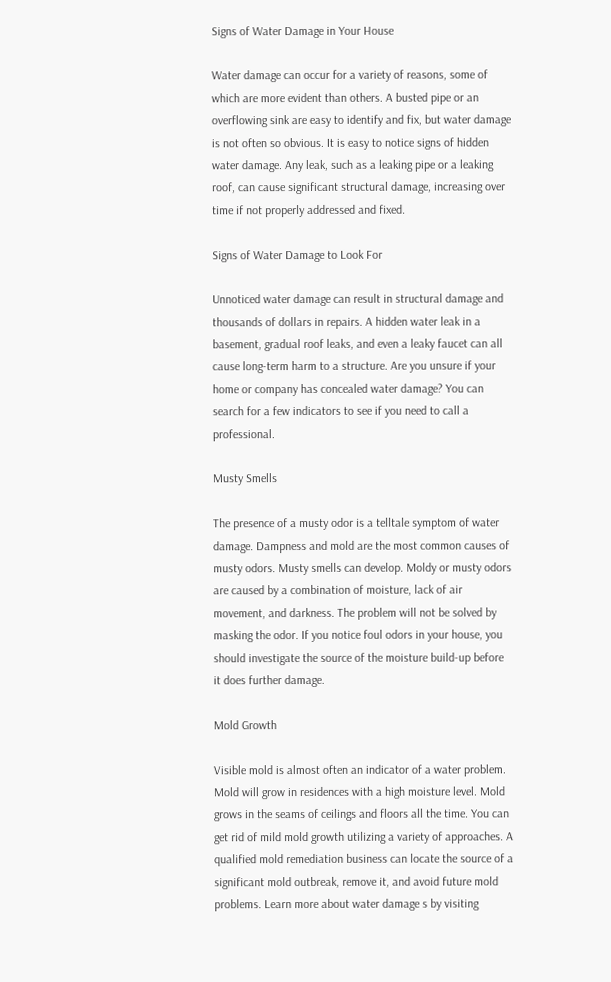Signs of Water Damage in Your House

Water damage can occur for a variety of reasons, some of which are more evident than others. A busted pipe or an overflowing sink are easy to identify and fix, but water damage is not often so obvious. It is easy to notice signs of hidden water damage. Any leak, such as a leaking pipe or a leaking roof, can cause significant structural damage, increasing over time if not properly addressed and fixed.

Signs of Water Damage to Look For

Unnoticed water damage can result in structural damage and thousands of dollars in repairs. A hidden water leak in a basement, gradual roof leaks, and even a leaky faucet can all cause long-term harm to a structure. Are you unsure if your home or company has concealed water damage? You can search for a few indicators to see if you need to call a professional.

Musty Smells

The presence of a musty odor is a telltale symptom of water damage. Dampness and mold are the most common causes of musty odors. Musty smells can develop. Moldy or musty odors are caused by a combination of moisture, lack of air movement, and darkness. The problem will not be solved by masking the odor. If you notice foul odors in your house, you should investigate the source of the moisture build-up before it does further damage.

Mold Growth

Visible mold is almost often an indicator of a water problem. Mold will grow in residences with a high moisture level. Mold grows in the seams of ceilings and floors all the time. You can get rid of mild mold growth utilizing a variety of approaches. A qualified mold remediation business can locate the source of a significant mold outbreak, remove it, and avoid future mold problems. Learn more about water damage s by visiting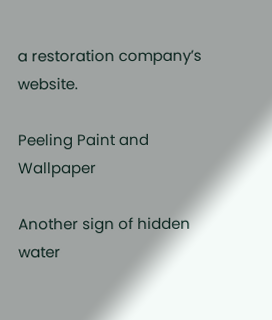a restoration company’s website.

Peeling Paint and Wallpaper

Another sign of hidden water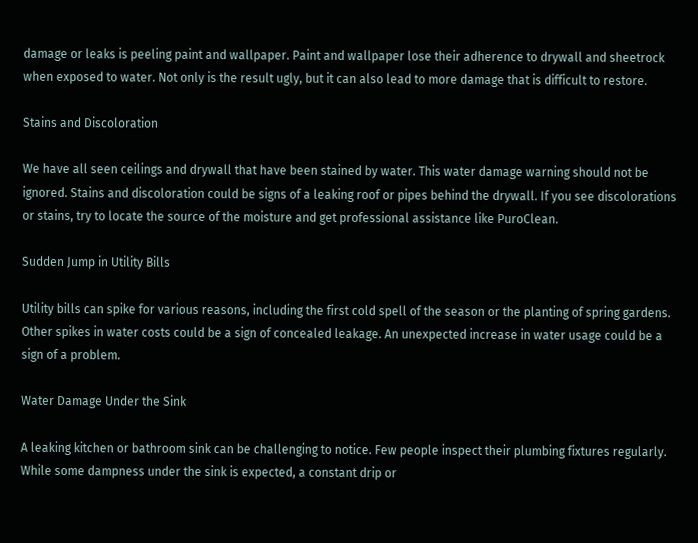damage or leaks is peeling paint and wallpaper. Paint and wallpaper lose their adherence to drywall and sheetrock when exposed to water. Not only is the result ugly, but it can also lead to more damage that is difficult to restore.

Stains and Discoloration

We have all seen ceilings and drywall that have been stained by water. This water damage warning should not be ignored. Stains and discoloration could be signs of a leaking roof or pipes behind the drywall. If you see discolorations or stains, try to locate the source of the moisture and get professional assistance like PuroClean.

Sudden Jump in Utility Bills

Utility bills can spike for various reasons, including the first cold spell of the season or the planting of spring gardens. Other spikes in water costs could be a sign of concealed leakage. An unexpected increase in water usage could be a sign of a problem.

Water Damage Under the Sink

A leaking kitchen or bathroom sink can be challenging to notice. Few people inspect their plumbing fixtures regularly. While some dampness under the sink is expected, a constant drip or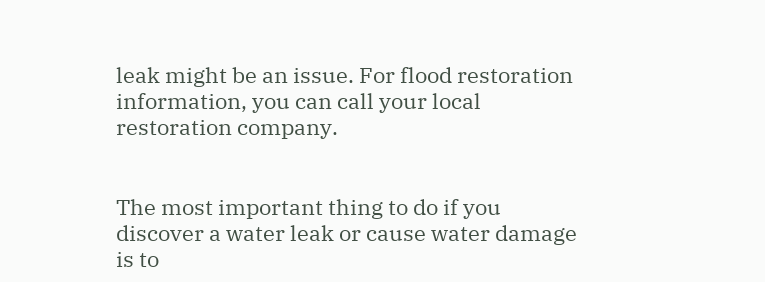leak might be an issue. For flood restoration information, you can call your local restoration company.


The most important thing to do if you discover a water leak or cause water damage is to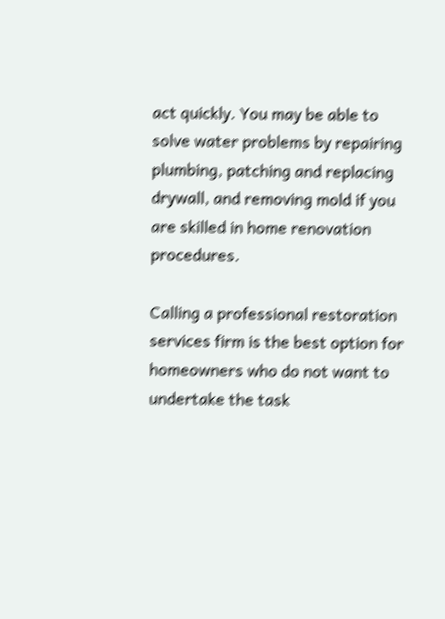act quickly. You may be able to solve water problems by repairing plumbing, patching and replacing drywall, and removing mold if you are skilled in home renovation procedures.

Calling a professional restoration services firm is the best option for homeowners who do not want to undertake the task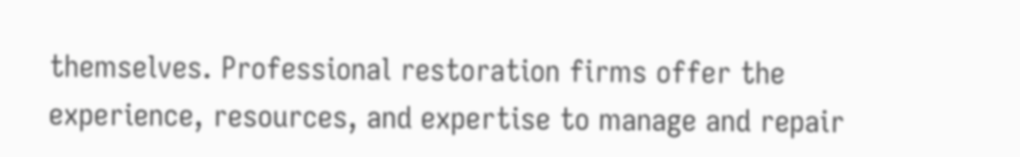themselves. Professional restoration firms offer the experience, resources, and expertise to manage and repair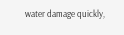water damage quickly,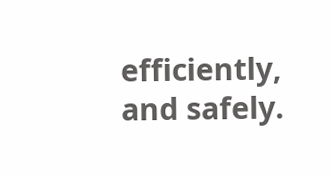efficiently, and safely.